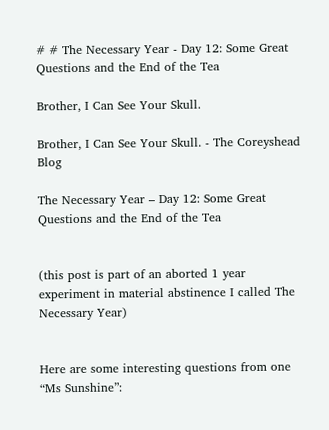# # The Necessary Year - Day 12: Some Great Questions and the End of the Tea

Brother, I Can See Your Skull.

Brother, I Can See Your Skull. - The Coreyshead Blog

The Necessary Year – Day 12: Some Great Questions and the End of the Tea


(this post is part of an aborted 1 year experiment in material abstinence I called The Necessary Year)


Here are some interesting questions from one “Ms Sunshine”: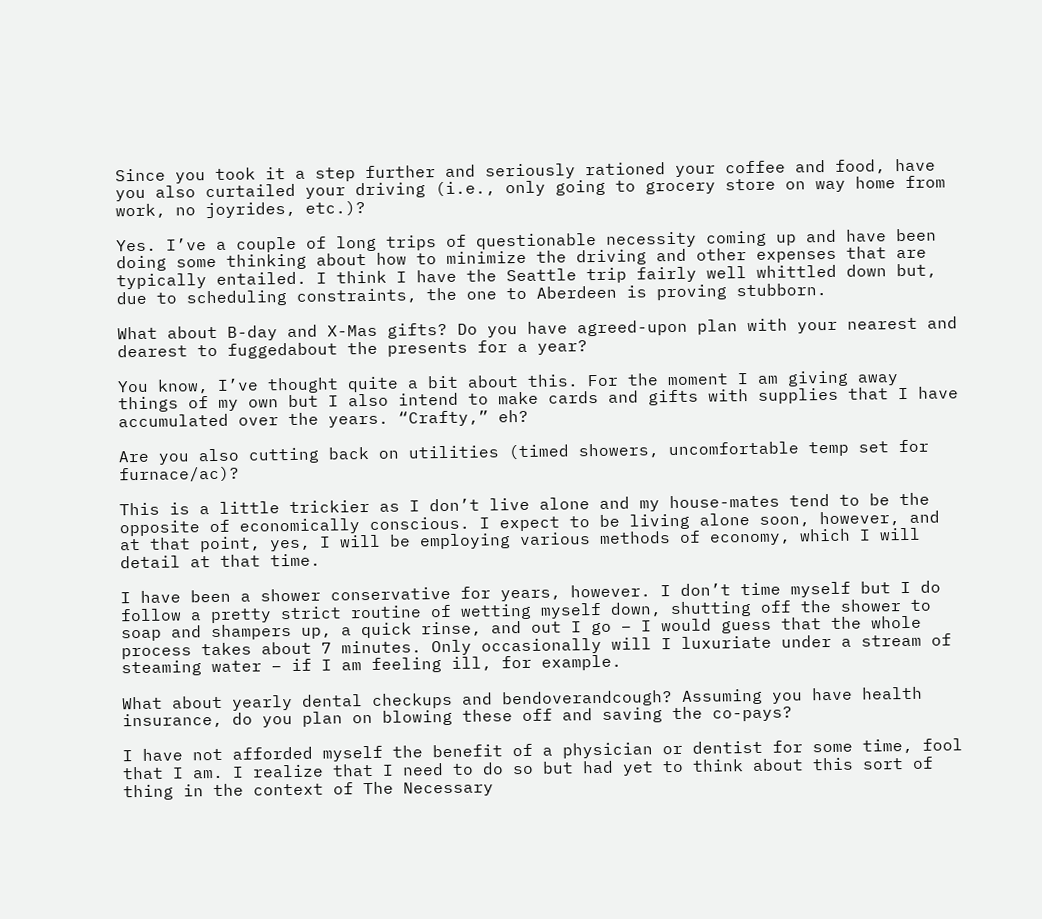Since you took it a step further and seriously rationed your coffee and food, have you also curtailed your driving (i.e., only going to grocery store on way home from work, no joyrides, etc.)?

Yes. I’ve a couple of long trips of questionable necessity coming up and have been doing some thinking about how to minimize the driving and other expenses that are typically entailed. I think I have the Seattle trip fairly well whittled down but, due to scheduling constraints, the one to Aberdeen is proving stubborn.

What about B-day and X-Mas gifts? Do you have agreed-upon plan with your nearest and dearest to fuggedabout the presents for a year?

You know, I’ve thought quite a bit about this. For the moment I am giving away things of my own but I also intend to make cards and gifts with supplies that I have accumulated over the years. “Crafty,” eh?

Are you also cutting back on utilities (timed showers, uncomfortable temp set for furnace/ac)?

This is a little trickier as I don’t live alone and my house-mates tend to be the opposite of economically conscious. I expect to be living alone soon, however, and at that point, yes, I will be employing various methods of economy, which I will detail at that time.

I have been a shower conservative for years, however. I don’t time myself but I do follow a pretty strict routine of wetting myself down, shutting off the shower to soap and shampers up, a quick rinse, and out I go – I would guess that the whole process takes about 7 minutes. Only occasionally will I luxuriate under a stream of steaming water – if I am feeling ill, for example.

What about yearly dental checkups and bendoverandcough? Assuming you have health insurance, do you plan on blowing these off and saving the co-pays?

I have not afforded myself the benefit of a physician or dentist for some time, fool that I am. I realize that I need to do so but had yet to think about this sort of thing in the context of The Necessary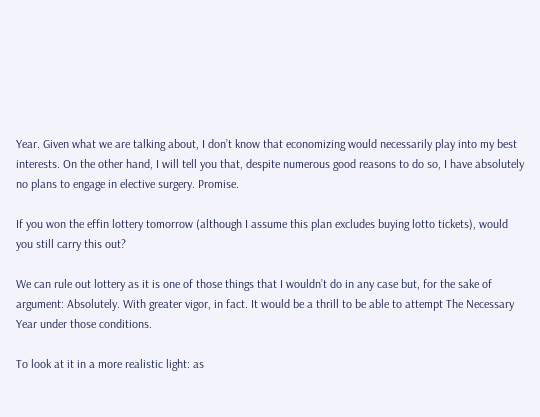Year. Given what we are talking about, I don’t know that economizing would necessarily play into my best interests. On the other hand, I will tell you that, despite numerous good reasons to do so, I have absolutely no plans to engage in elective surgery. Promise.

If you won the effin lottery tomorrow (although I assume this plan excludes buying lotto tickets), would you still carry this out?

We can rule out lottery as it is one of those things that I wouldn’t do in any case but, for the sake of argument: Absolutely. With greater vigor, in fact. It would be a thrill to be able to attempt The Necessary Year under those conditions.

To look at it in a more realistic light: as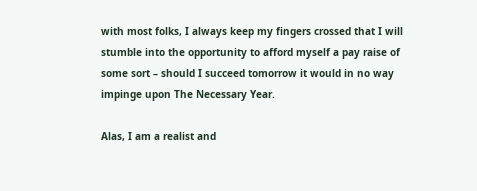with most folks, I always keep my fingers crossed that I will stumble into the opportunity to afford myself a pay raise of some sort – should I succeed tomorrow it would in no way impinge upon The Necessary Year.

Alas, I am a realist and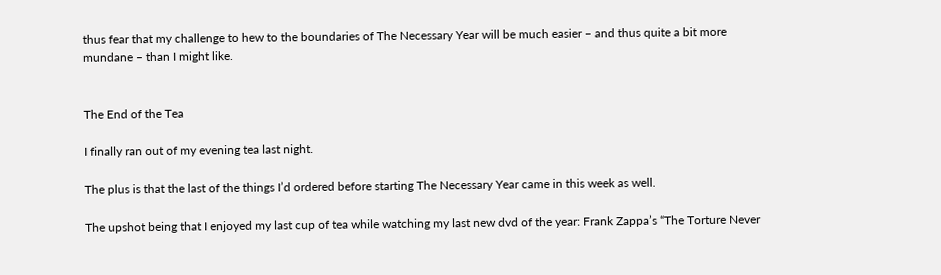thus fear that my challenge to hew to the boundaries of The Necessary Year will be much easier – and thus quite a bit more mundane – than I might like.


The End of the Tea

I finally ran out of my evening tea last night.

The plus is that the last of the things I’d ordered before starting The Necessary Year came in this week as well.

The upshot being that I enjoyed my last cup of tea while watching my last new dvd of the year: Frank Zappa’s “The Torture Never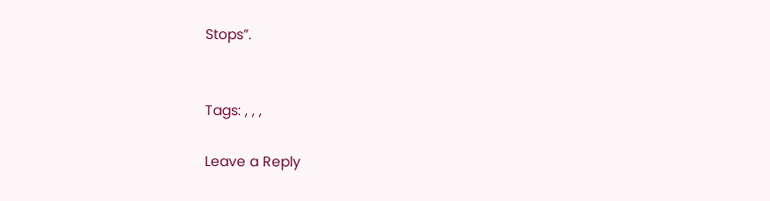Stops”.


Tags: , , ,

Leave a Reply